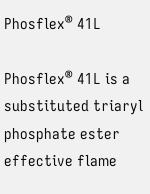Phosflex® 41L

Phosflex® 41L is a substituted triaryl phosphate ester effective flame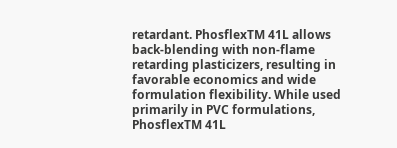retardant. PhosflexTM 41L allows back-blending with non-flame retarding plasticizers, resulting in favorable economics and wide formulation flexibility. While used primarily in PVC formulations, PhosflexTM 41L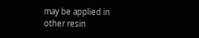may be applied in other resin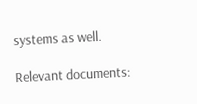systems as well.

Relevant documents: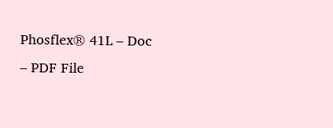Phosflex® 41L – Doc – PDF File